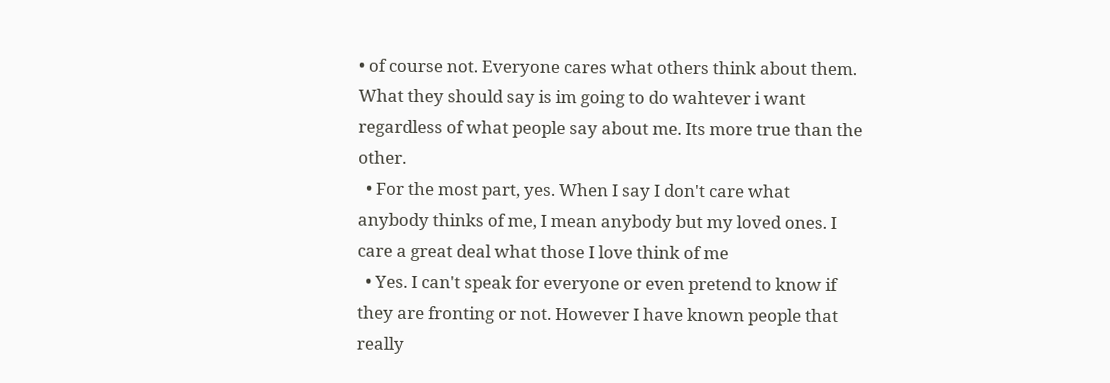• of course not. Everyone cares what others think about them. What they should say is im going to do wahtever i want regardless of what people say about me. Its more true than the other.
  • For the most part, yes. When I say I don't care what anybody thinks of me, I mean anybody but my loved ones. I care a great deal what those I love think of me
  • Yes. I can't speak for everyone or even pretend to know if they are fronting or not. However I have known people that really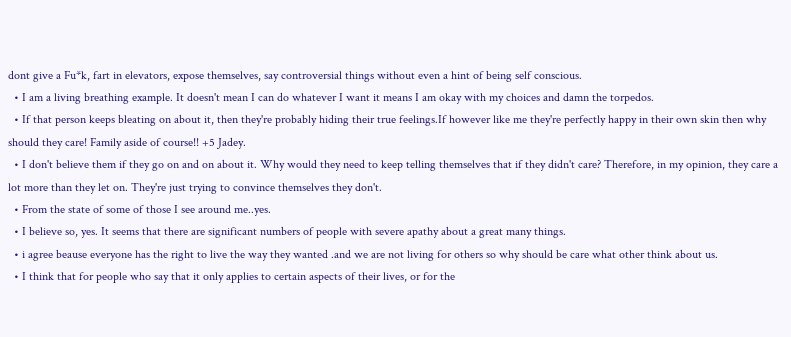dont give a Fu*k, fart in elevators, expose themselves, say controversial things without even a hint of being self conscious.
  • I am a living breathing example. It doesn't mean I can do whatever I want it means I am okay with my choices and damn the torpedos.
  • If that person keeps bleating on about it, then they're probably hiding their true feelings.If however like me they're perfectly happy in their own skin then why should they care! Family aside of course!! +5 Jadey.
  • I don't believe them if they go on and on about it. Why would they need to keep telling themselves that if they didn't care? Therefore, in my opinion, they care a lot more than they let on. They're just trying to convince themselves they don't.
  • From the state of some of those I see around me..yes.
  • I believe so, yes. It seems that there are significant numbers of people with severe apathy about a great many things.
  • i agree beause everyone has the right to live the way they wanted .and we are not living for others so why should be care what other think about us.
  • I think that for people who say that it only applies to certain aspects of their lives, or for the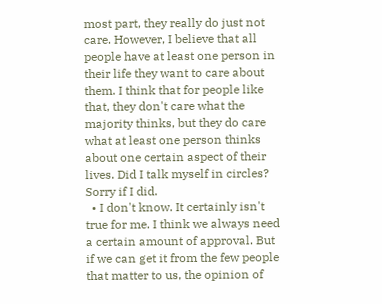most part, they really do just not care. However, I believe that all people have at least one person in their life they want to care about them. I think that for people like that, they don't care what the majority thinks, but they do care what at least one person thinks about one certain aspect of their lives. Did I talk myself in circles? Sorry if I did.
  • I don't know. It certainly isn't true for me. I think we always need a certain amount of approval. But if we can get it from the few people that matter to us, the opinion of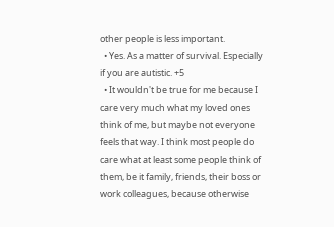other people is less important.
  • Yes. As a matter of survival. Especially if you are autistic. +5
  • It wouldn't be true for me because I care very much what my loved ones think of me, but maybe not everyone feels that way. I think most people do care what at least some people think of them, be it family, friends, their boss or work colleagues, because otherwise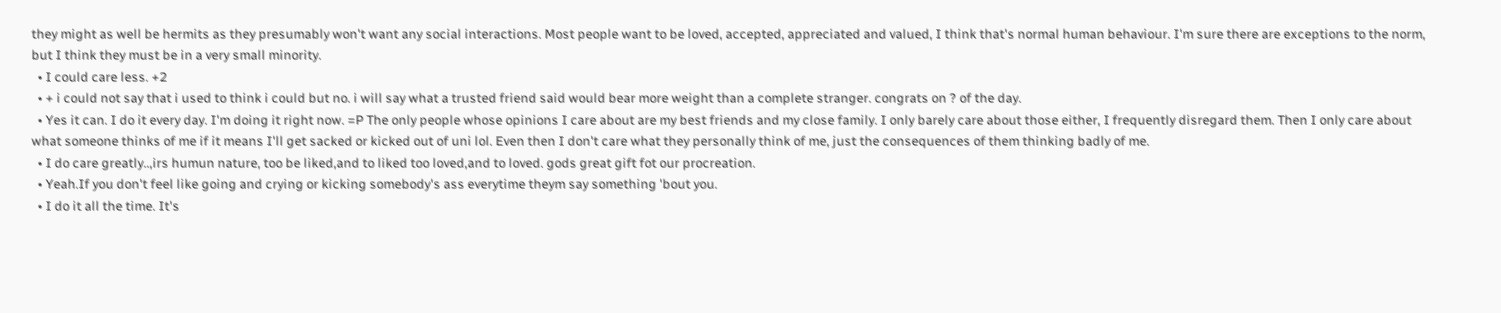they might as well be hermits as they presumably won't want any social interactions. Most people want to be loved, accepted, appreciated and valued, I think that's normal human behaviour. I'm sure there are exceptions to the norm, but I think they must be in a very small minority.
  • I could care less. +2
  • + i could not say that i used to think i could but no. i will say what a trusted friend said would bear more weight than a complete stranger. congrats on ? of the day.
  • Yes it can. I do it every day. I'm doing it right now. =P The only people whose opinions I care about are my best friends and my close family. I only barely care about those either, I frequently disregard them. Then I only care about what someone thinks of me if it means I'll get sacked or kicked out of uni lol. Even then I don't care what they personally think of me, just the consequences of them thinking badly of me.
  • I do care greatly..,irs humun nature, too be liked,and to liked too loved,and to loved. gods great gift fot our procreation.
  • Yeah.If you don't feel like going and crying or kicking somebody's ass everytime theym say something 'bout you.
  • I do it all the time. It's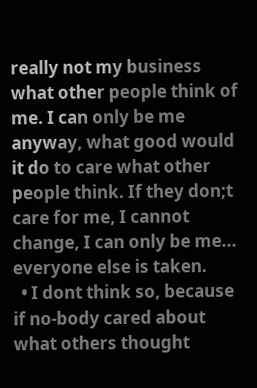really not my business what other people think of me. I can only be me anyway, what good would it do to care what other people think. If they don;t care for me, I cannot change, I can only be me... everyone else is taken.
  • I dont think so, because if no-body cared about what others thought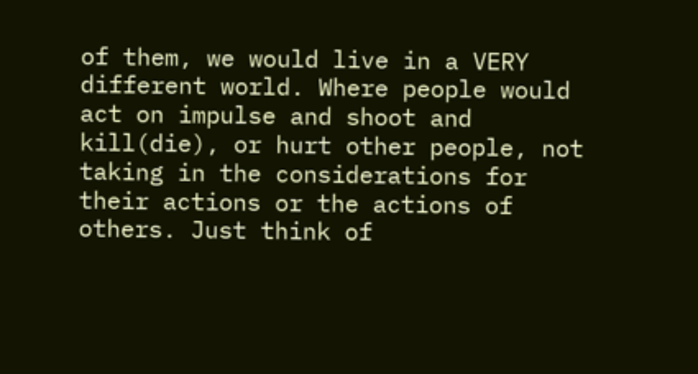of them, we would live in a VERY different world. Where people would act on impulse and shoot and kill(die), or hurt other people, not taking in the considerations for their actions or the actions of others. Just think of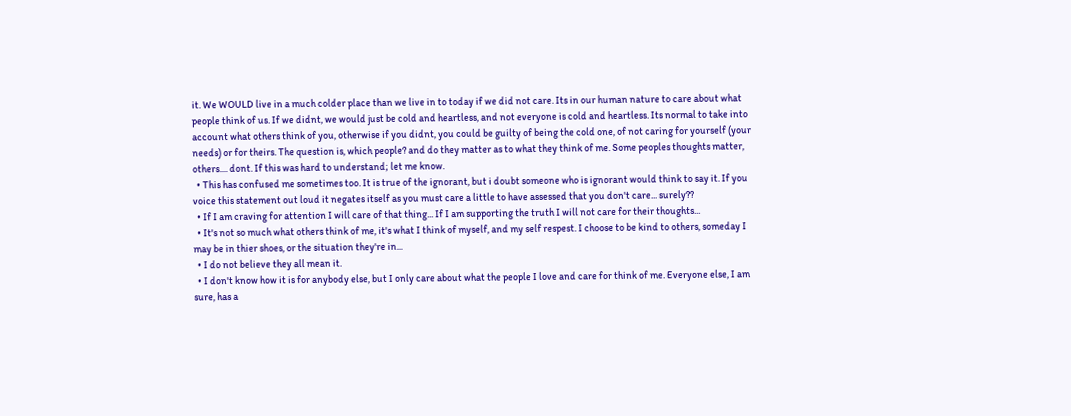it. We WOULD live in a much colder place than we live in to today if we did not care. Its in our human nature to care about what people think of us. If we didnt, we would just be cold and heartless, and not everyone is cold and heartless. Its normal to take into account what others think of you, otherwise if you didnt, you could be guilty of being the cold one, of not caring for yourself (your needs) or for theirs. The question is, which people? and do they matter as to what they think of me. Some peoples thoughts matter, others.... dont. If this was hard to understand; let me know.
  • This has confused me sometimes too. It is true of the ignorant, but i doubt someone who is ignorant would think to say it. If you voice this statement out loud it negates itself as you must care a little to have assessed that you don't care... surely??
  • If I am craving for attention I will care of that thing... If I am supporting the truth I will not care for their thoughts...
  • It's not so much what others think of me, it's what I think of myself, and my self respest. I choose to be kind to others, someday I may be in thier shoes, or the situation they're in...
  • I do not believe they all mean it.
  • I don't know how it is for anybody else, but I only care about what the people I love and care for think of me. Everyone else, I am sure, has a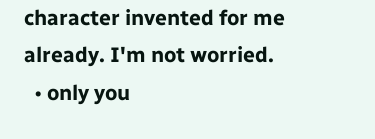character invented for me already. I'm not worried.
  • only you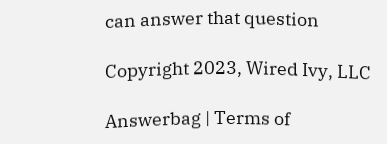can answer that question

Copyright 2023, Wired Ivy, LLC

Answerbag | Terms of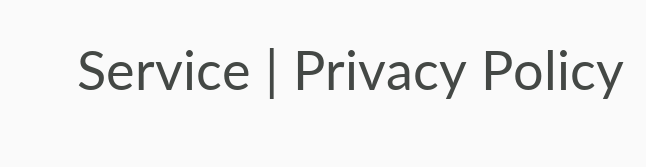Service | Privacy Policy